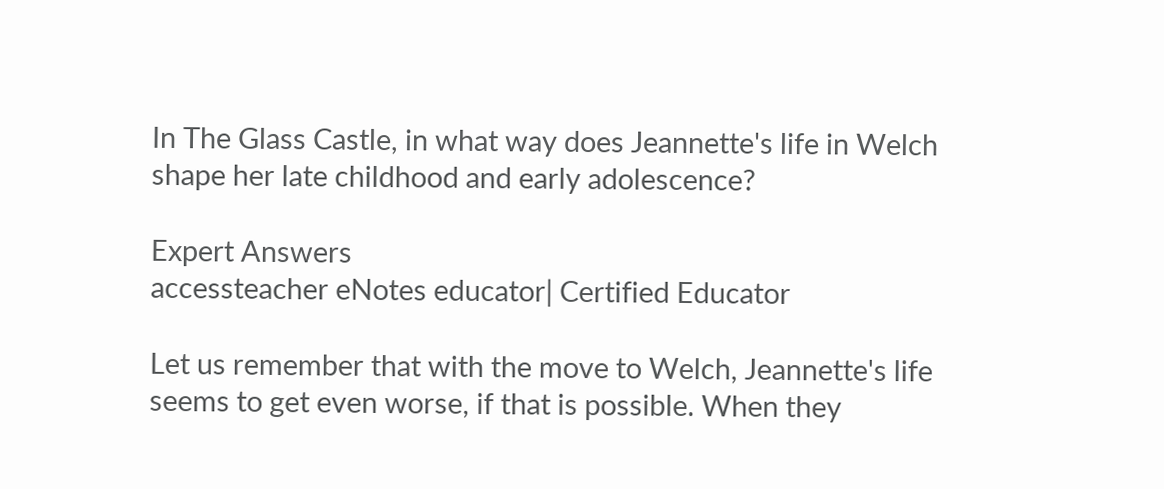In The Glass Castle, in what way does Jeannette's life in Welch shape her late childhood and early adolescence?

Expert Answers
accessteacher eNotes educator| Certified Educator

Let us remember that with the move to Welch, Jeannette's life seems to get even worse, if that is possible. When they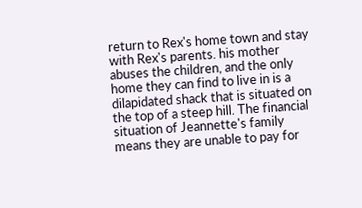return to Rex's home town and stay with Rex's parents. his mother abuses the children, and the only home they can find to live in is a dilapidated shack that is situated on the top of a steep hill. The financial situation of Jeannette's family means they are unable to pay for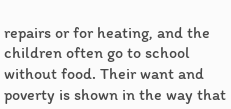repairs or for heating, and the children often go to school without food. Their want and poverty is shown in the way that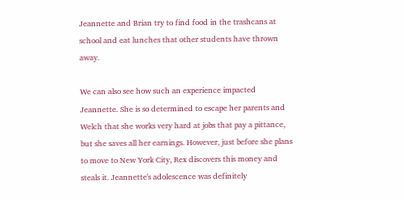Jeannette and Brian try to find food in the trashcans at school and eat lunches that other students have thrown away.

We can also see how such an experience impacted Jeannette. She is so determined to escape her parents and Welch that she works very hard at jobs that pay a pittance, but she saves all her earnings. However, just before she plans to move to New York City, Rex discovers this money and steals it. Jeannette's adolescence was definitely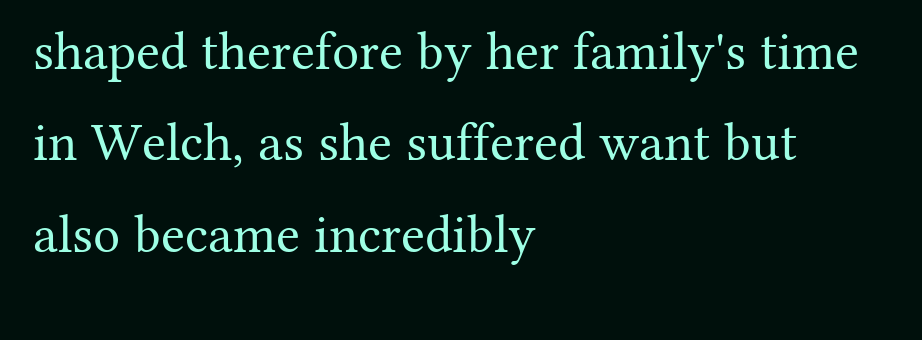shaped therefore by her family's time in Welch, as she suffered want but also became incredibly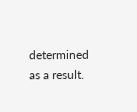determined as a result.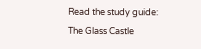Read the study guide:
The Glass Castle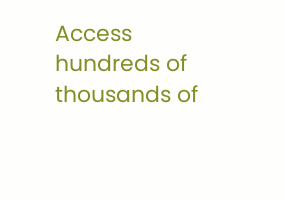Access hundreds of thousands of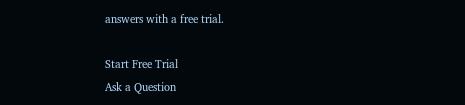answers with a free trial.

Start Free Trial
Ask a Question